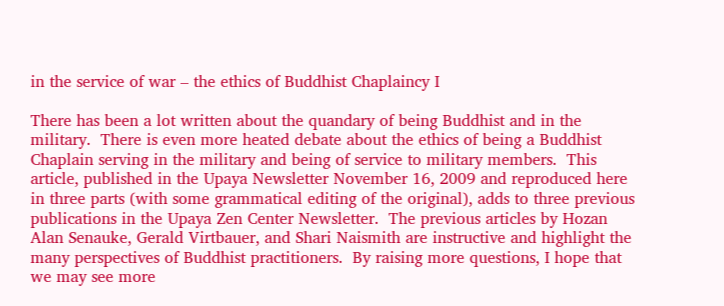in the service of war – the ethics of Buddhist Chaplaincy I

There has been a lot written about the quandary of being Buddhist and in the military.  There is even more heated debate about the ethics of being a Buddhist Chaplain serving in the military and being of service to military members.  This article, published in the Upaya Newsletter November 16, 2009 and reproduced here in three parts (with some grammatical editing of the original), adds to three previous publications in the Upaya Zen Center Newsletter.  The previous articles by Hozan Alan Senauke, Gerald Virtbauer, and Shari Naismith are instructive and highlight the many perspectives of Buddhist practitioners.  By raising more questions, I hope that we may see more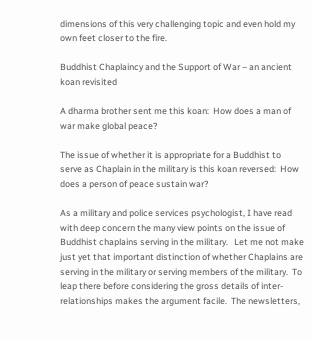dimensions of this very challenging topic and even hold my own feet closer to the fire.

Buddhist Chaplaincy and the Support of War – an ancient koan revisited

A dharma brother sent me this koan:  How does a man of war make global peace?

The issue of whether it is appropriate for a Buddhist to serve as Chaplain in the military is this koan reversed:  How does a person of peace sustain war?

As a military and police services psychologist, I have read with deep concern the many view points on the issue of Buddhist chaplains serving in the military.   Let me not make just yet that important distinction of whether Chaplains are serving in the military or serving members of the military.  To leap there before considering the gross details of inter-relationships makes the argument facile.  The newsletters,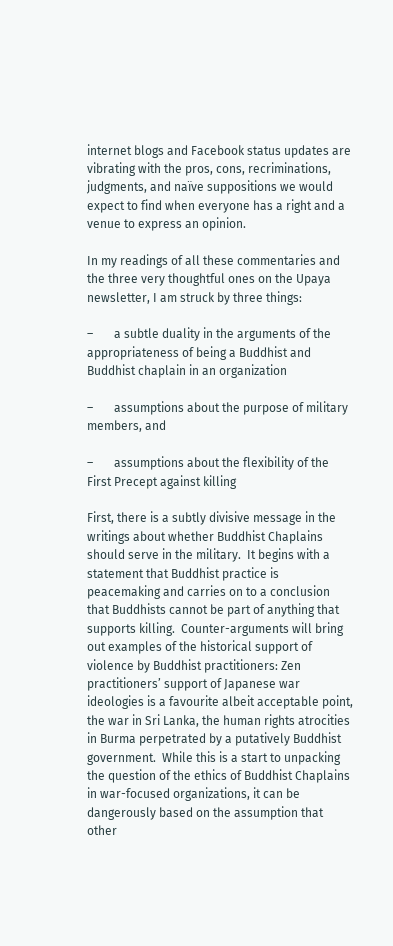internet blogs and Facebook status updates are vibrating with the pros, cons, recriminations, judgments, and naïve suppositions we would expect to find when everyone has a right and a venue to express an opinion.

In my readings of all these commentaries and the three very thoughtful ones on the Upaya newsletter, I am struck by three things:

–       a subtle duality in the arguments of the appropriateness of being a Buddhist and Buddhist chaplain in an organization

–       assumptions about the purpose of military members, and

–       assumptions about the flexibility of the First Precept against killing

First, there is a subtly divisive message in the writings about whether Buddhist Chaplains should serve in the military.  It begins with a statement that Buddhist practice is peacemaking and carries on to a conclusion that Buddhists cannot be part of anything that supports killing.  Counter-arguments will bring out examples of the historical support of violence by Buddhist practitioners: Zen practitioners’ support of Japanese war ideologies is a favourite albeit acceptable point, the war in Sri Lanka, the human rights atrocities in Burma perpetrated by a putatively Buddhist government.  While this is a start to unpacking the question of the ethics of Buddhist Chaplains in war-focused organizations, it can be dangerously based on the assumption that other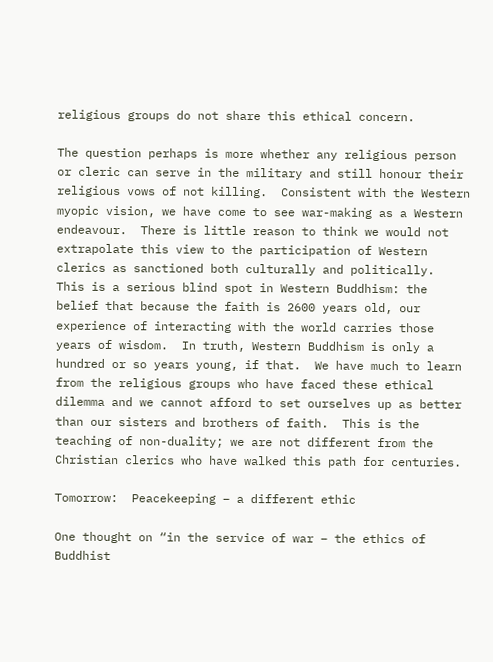religious groups do not share this ethical concern.

The question perhaps is more whether any religious person or cleric can serve in the military and still honour their religious vows of not killing.  Consistent with the Western myopic vision, we have come to see war-making as a Western endeavour.  There is little reason to think we would not extrapolate this view to the participation of Western clerics as sanctioned both culturally and politically.  This is a serious blind spot in Western Buddhism: the belief that because the faith is 2600 years old, our experience of interacting with the world carries those years of wisdom.  In truth, Western Buddhism is only a hundred or so years young, if that.  We have much to learn from the religious groups who have faced these ethical dilemma and we cannot afford to set ourselves up as better than our sisters and brothers of faith.  This is the teaching of non-duality; we are not different from the Christian clerics who have walked this path for centuries.

Tomorrow:  Peacekeeping – a different ethic

One thought on “in the service of war – the ethics of Buddhist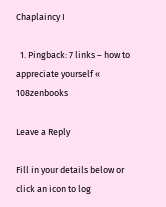Chaplaincy I

  1. Pingback: 7 links – how to appreciate yourself « 108zenbooks

Leave a Reply

Fill in your details below or click an icon to log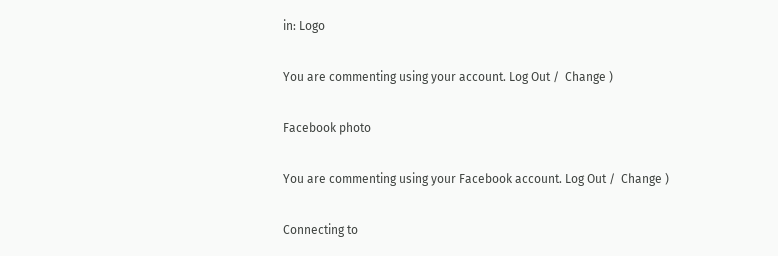in: Logo

You are commenting using your account. Log Out /  Change )

Facebook photo

You are commenting using your Facebook account. Log Out /  Change )

Connecting to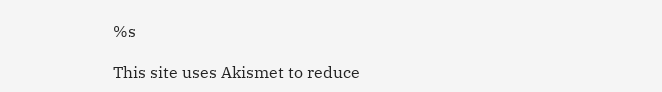%s

This site uses Akismet to reduce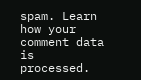spam. Learn how your comment data is processed.